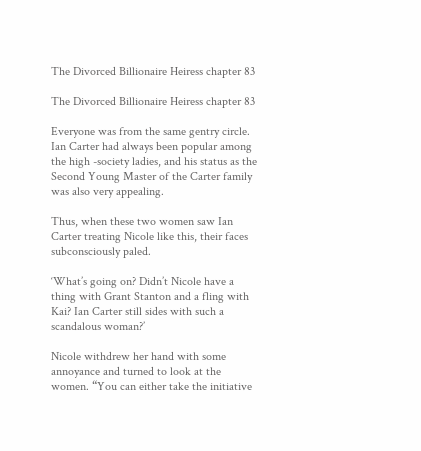The Divorced Billionaire Heiress chapter 83

The Divorced Billionaire Heiress chapter 83

Everyone was from the same gentry circle. Ian Carter had always been popular among the high -society ladies, and his status as the Second Young Master of the Carter family was also very appealing.

Thus, when these two women saw Ian Carter treating Nicole like this, their faces subconsciously paled.

‘What’s going on? Didn’t Nicole have a thing with Grant Stanton and a fling with Kai? Ian Carter still sides with such a scandalous woman?’

Nicole withdrew her hand with some annoyance and turned to look at the women. “You can either take the initiative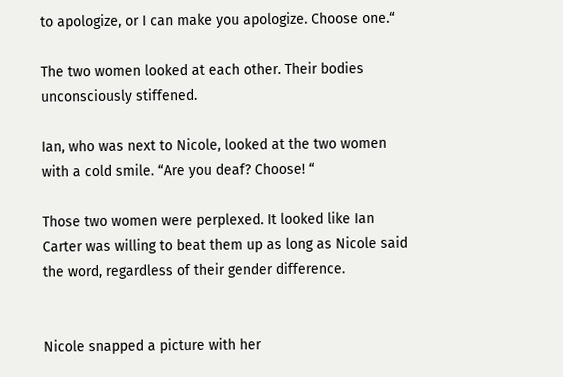to apologize, or I can make you apologize. Choose one.“

The two women looked at each other. Their bodies unconsciously stiffened.

Ian, who was next to Nicole, looked at the two women with a cold smile. “Are you deaf? Choose! “

Those two women were perplexed. It looked like Ian Carter was willing to beat them up as long as Nicole said the word, regardless of their gender difference.


Nicole snapped a picture with her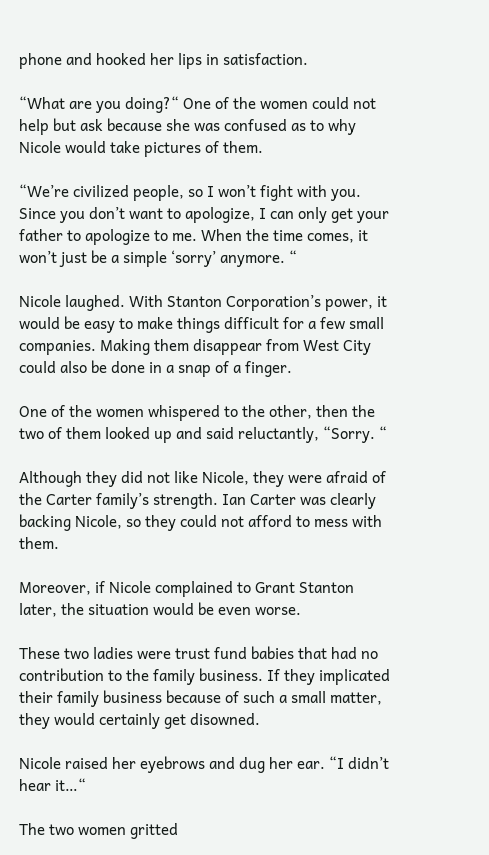phone and hooked her lips in satisfaction.

“What are you doing?“ One of the women could not help but ask because she was confused as to why Nicole would take pictures of them.

“We’re civilized people, so I won’t fight with you. Since you don’t want to apologize, I can only get your father to apologize to me. When the time comes, it won’t just be a simple ‘sorry’ anymore. “

Nicole laughed. With Stanton Corporation’s power, it would be easy to make things difficult for a few small companies. Making them disappear from West City could also be done in a snap of a finger.

One of the women whispered to the other, then the two of them looked up and said reluctantly, “Sorry. “

Although they did not like Nicole, they were afraid of the Carter family’s strength. Ian Carter was clearly backing Nicole, so they could not afford to mess with them.

Moreover, if Nicole complained to Grant Stanton later, the situation would be even worse.

These two ladies were trust fund babies that had no contribution to the family business. If they implicated their family business because of such a small matter, they would certainly get disowned.

Nicole raised her eyebrows and dug her ear. “I didn’t hear it…“

The two women gritted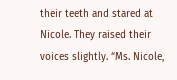their teeth and stared at Nicole. They raised their voices slightly. “Ms. Nicole,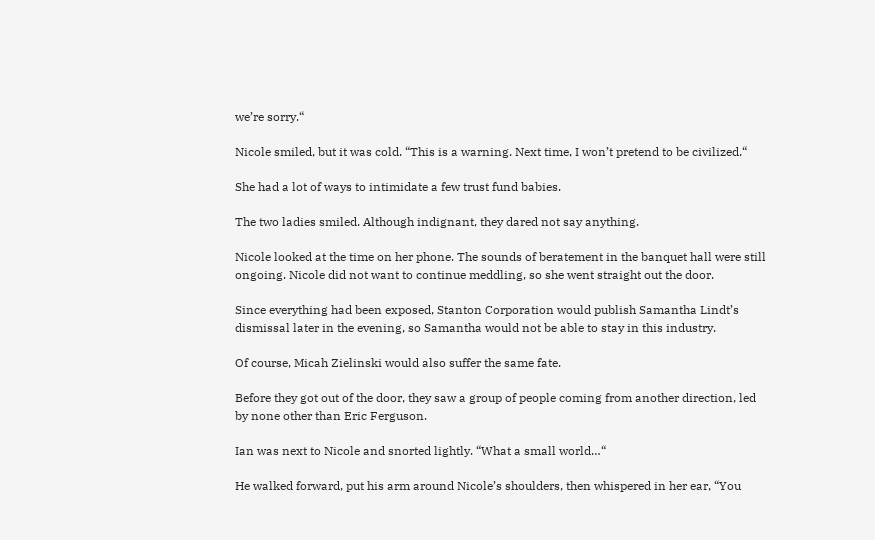we’re sorry.“

Nicole smiled, but it was cold. “This is a warning. Next time, I won’t pretend to be civilized.“

She had a lot of ways to intimidate a few trust fund babies.

The two ladies smiled. Although indignant, they dared not say anything.

Nicole looked at the time on her phone. The sounds of beratement in the banquet hall were still ongoing. Nicole did not want to continue meddling, so she went straight out the door.

Since everything had been exposed, Stanton Corporation would publish Samantha Lindt’s dismissal later in the evening, so Samantha would not be able to stay in this industry.

Of course, Micah Zielinski would also suffer the same fate.

Before they got out of the door, they saw a group of people coming from another direction, led by none other than Eric Ferguson.

Ian was next to Nicole and snorted lightly. “What a small world…“

He walked forward, put his arm around Nicole’s shoulders, then whispered in her ear, “You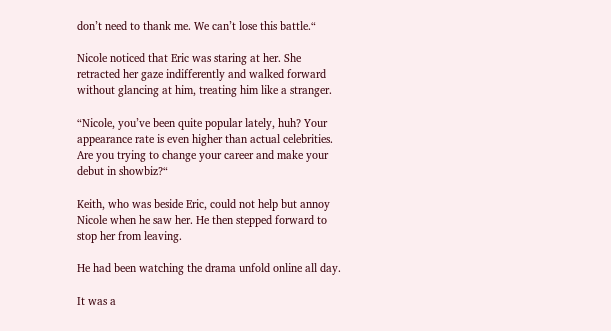don’t need to thank me. We can’t lose this battle.“

Nicole noticed that Eric was staring at her. She retracted her gaze indifferently and walked forward without glancing at him, treating him like a stranger.

“Nicole, you’ve been quite popular lately, huh? Your appearance rate is even higher than actual celebrities. Are you trying to change your career and make your debut in showbiz?“

Keith, who was beside Eric, could not help but annoy Nicole when he saw her. He then stepped forward to stop her from leaving.

He had been watching the drama unfold online all day.

It was a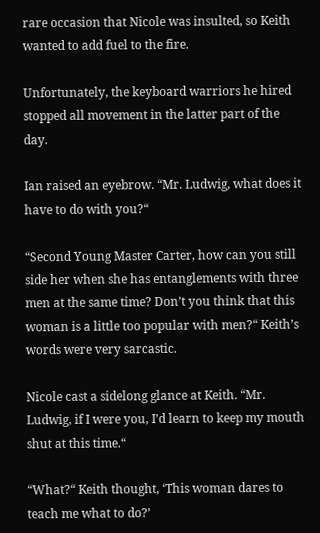rare occasion that Nicole was insulted, so Keith wanted to add fuel to the fire.

Unfortunately, the keyboard warriors he hired stopped all movement in the latter part of the day.

Ian raised an eyebrow. “Mr. Ludwig, what does it have to do with you?“

“Second Young Master Carter, how can you still side her when she has entanglements with three men at the same time? Don’t you think that this woman is a little too popular with men?“ Keith’s words were very sarcastic.

Nicole cast a sidelong glance at Keith. “Mr. Ludwig, if I were you, I’d learn to keep my mouth shut at this time.“

“What?“ Keith thought, ‘This woman dares to teach me what to do?’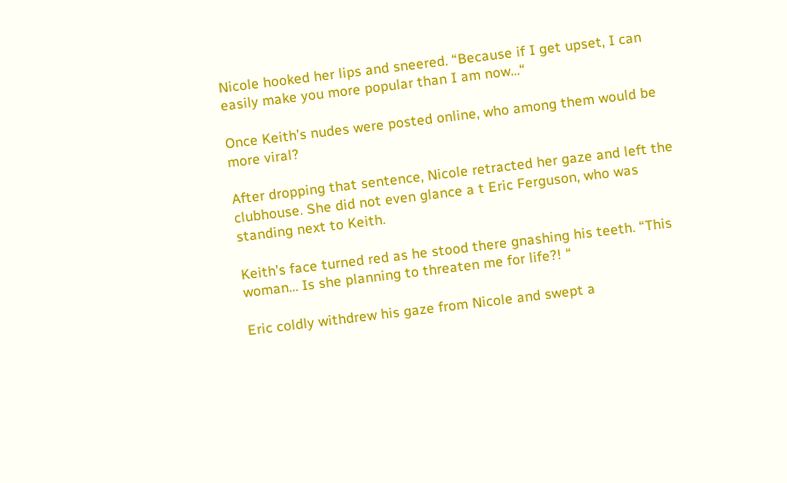Nicole hooked her lips and sneered. “Because if I get upset, I can easily make you more popular than I am now…“

Once Keith’s nudes were posted online, who among them would be more viral?

After dropping that sentence, Nicole retracted her gaze and left the clubhouse. She did not even glance a t Eric Ferguson, who was standing next to Keith.

Keith’s face turned red as he stood there gnashing his teeth. “This woman… Is she planning to threaten me for life?! “

Eric coldly withdrew his gaze from Nicole and swept a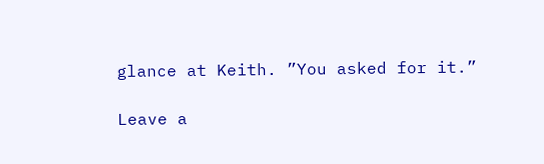glance at Keith. ”You asked for it.”

Leave a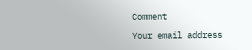Comment

Your email address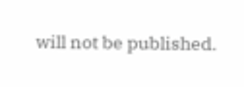will not be published.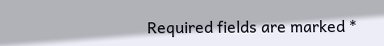Required fields are marked *